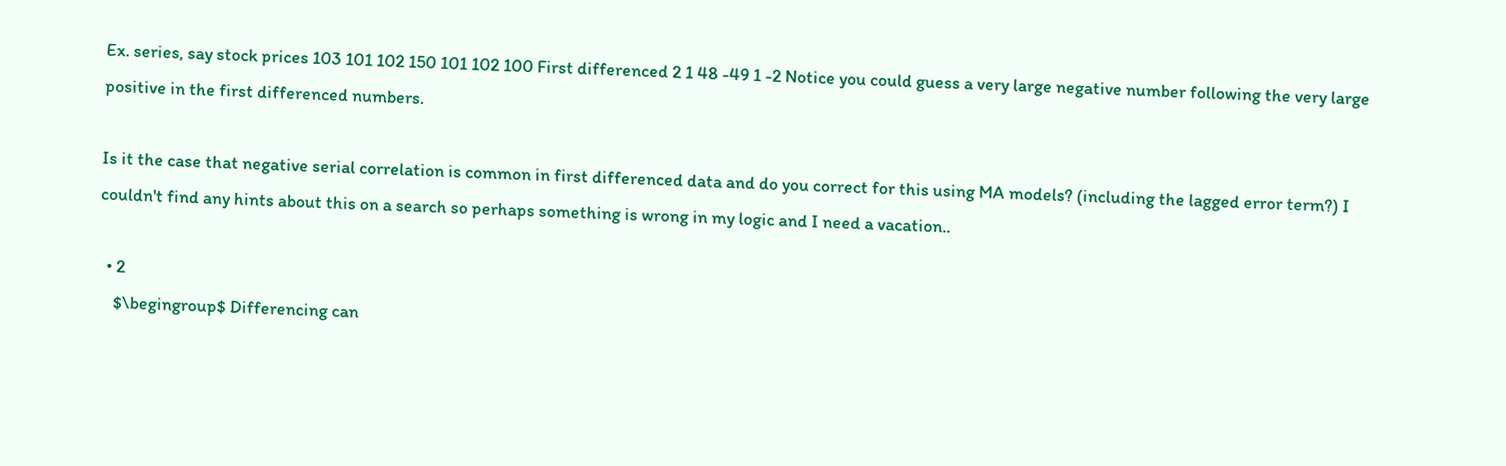Ex. series, say stock prices 103 101 102 150 101 102 100 First differenced 2 1 48 -49 1 -2 Notice you could guess a very large negative number following the very large positive in the first differenced numbers.

Is it the case that negative serial correlation is common in first differenced data and do you correct for this using MA models? (including the lagged error term?) I couldn't find any hints about this on a search so perhaps something is wrong in my logic and I need a vacation..

  • 2
    $\begingroup$ Differencing can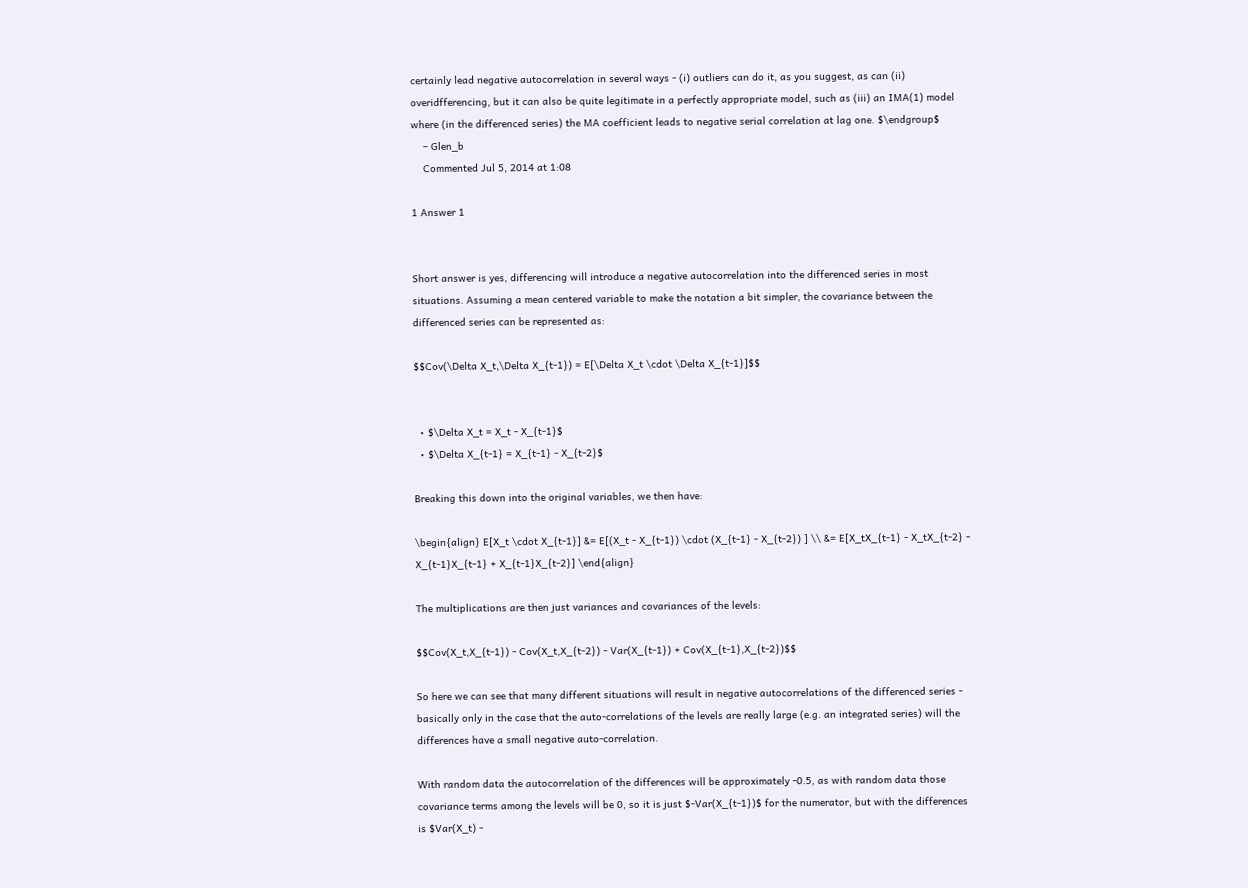certainly lead negative autocorrelation in several ways - (i) outliers can do it, as you suggest, as can (ii) overidfferencing, but it can also be quite legitimate in a perfectly appropriate model, such as (iii) an IMA(1) model where (in the differenced series) the MA coefficient leads to negative serial correlation at lag one. $\endgroup$
    – Glen_b
    Commented Jul 5, 2014 at 1:08

1 Answer 1


Short answer is yes, differencing will introduce a negative autocorrelation into the differenced series in most situations. Assuming a mean centered variable to make the notation a bit simpler, the covariance between the differenced series can be represented as:

$$Cov(\Delta X_t,\Delta X_{t-1}) = E[\Delta X_t \cdot \Delta X_{t-1}]$$


  • $\Delta X_t = X_t - X_{t-1}$
  • $\Delta X_{t-1} = X_{t-1} - X_{t-2}$

Breaking this down into the original variables, we then have:

\begin{align} E[X_t \cdot X_{t-1}] &= E[(X_t - X_{t-1}) \cdot (X_{t-1} - X_{t-2}) ] \\ &= E[X_tX_{t-1} - X_tX_{t-2} - X_{t-1}X_{t-1} + X_{t-1}X_{t-2}] \end{align}

The multiplications are then just variances and covariances of the levels:

$$Cov(X_t,X_{t-1}) - Cov(X_t,X_{t-2}) - Var(X_{t-1}) + Cov(X_{t-1},X_{t-2})$$

So here we can see that many different situations will result in negative autocorrelations of the differenced series - basically only in the case that the auto-correlations of the levels are really large (e.g. an integrated series) will the differences have a small negative auto-correlation.

With random data the autocorrelation of the differences will be approximately -0.5, as with random data those covariance terms among the levels will be 0, so it is just $-Var(X_{t-1})$ for the numerator, but with the differences is $Var(X_t) -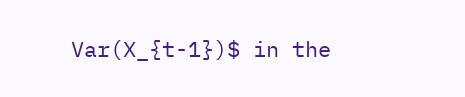Var(X_{t-1})$ in the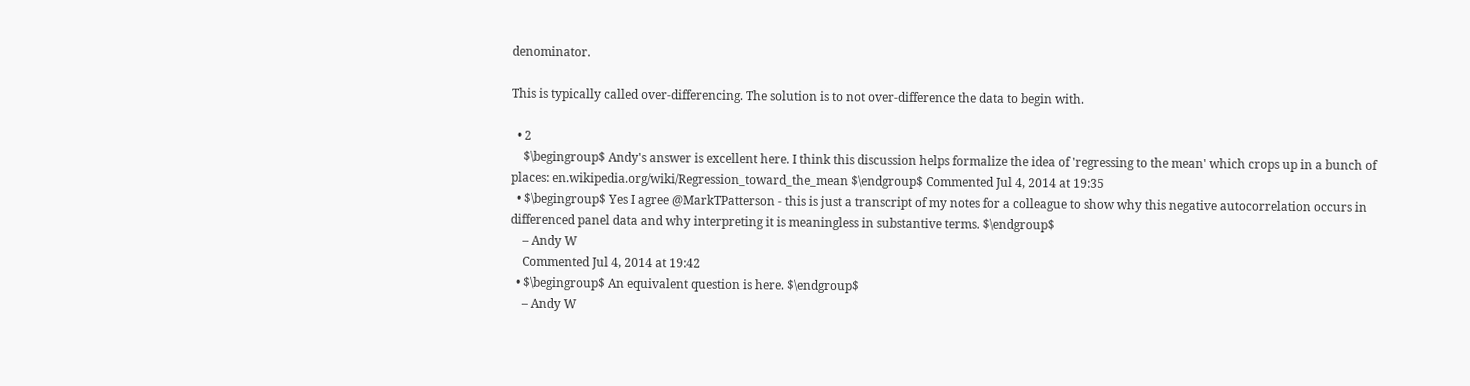denominator.

This is typically called over-differencing. The solution is to not over-difference the data to begin with.

  • 2
    $\begingroup$ Andy's answer is excellent here. I think this discussion helps formalize the idea of 'regressing to the mean' which crops up in a bunch of places: en.wikipedia.org/wiki/Regression_toward_the_mean $\endgroup$ Commented Jul 4, 2014 at 19:35
  • $\begingroup$ Yes I agree @MarkTPatterson - this is just a transcript of my notes for a colleague to show why this negative autocorrelation occurs in differenced panel data and why interpreting it is meaningless in substantive terms. $\endgroup$
    – Andy W
    Commented Jul 4, 2014 at 19:42
  • $\begingroup$ An equivalent question is here. $\endgroup$
    – Andy W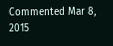Commented Mar 8, 2015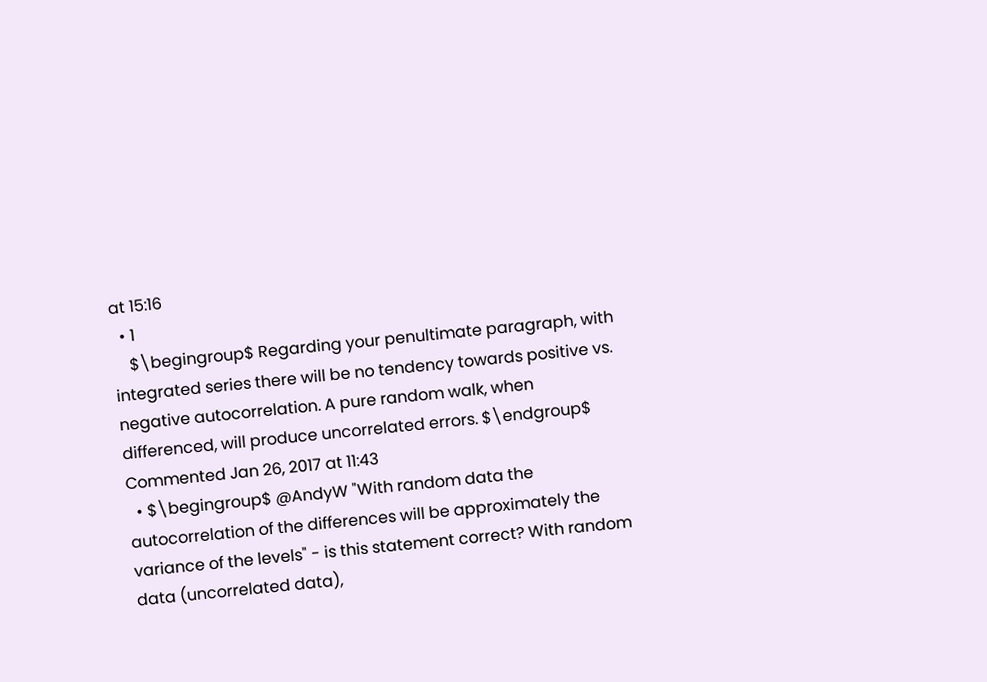at 15:16
  • 1
    $\begingroup$ Regarding your penultimate paragraph, with integrated series there will be no tendency towards positive vs. negative autocorrelation. A pure random walk, when differenced, will produce uncorrelated errors. $\endgroup$ Commented Jan 26, 2017 at 11:43
  • $\begingroup$ @AndyW "With random data the autocorrelation of the differences will be approximately the variance of the levels" - is this statement correct? With random data (uncorrelated data),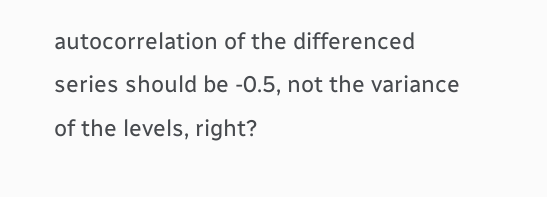autocorrelation of the differenced series should be -0.5, not the variance of the levels, right?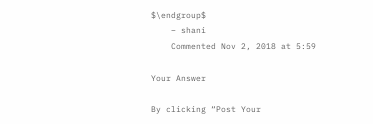$\endgroup$
    – shani
    Commented Nov 2, 2018 at 5:59

Your Answer

By clicking “Post Your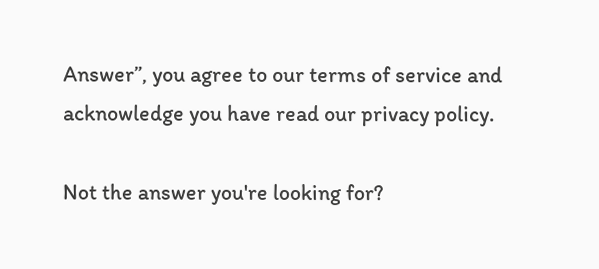Answer”, you agree to our terms of service and acknowledge you have read our privacy policy.

Not the answer you're looking for?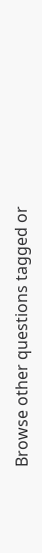Browse other questions tagged or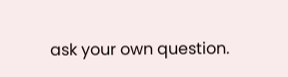ask your own question.